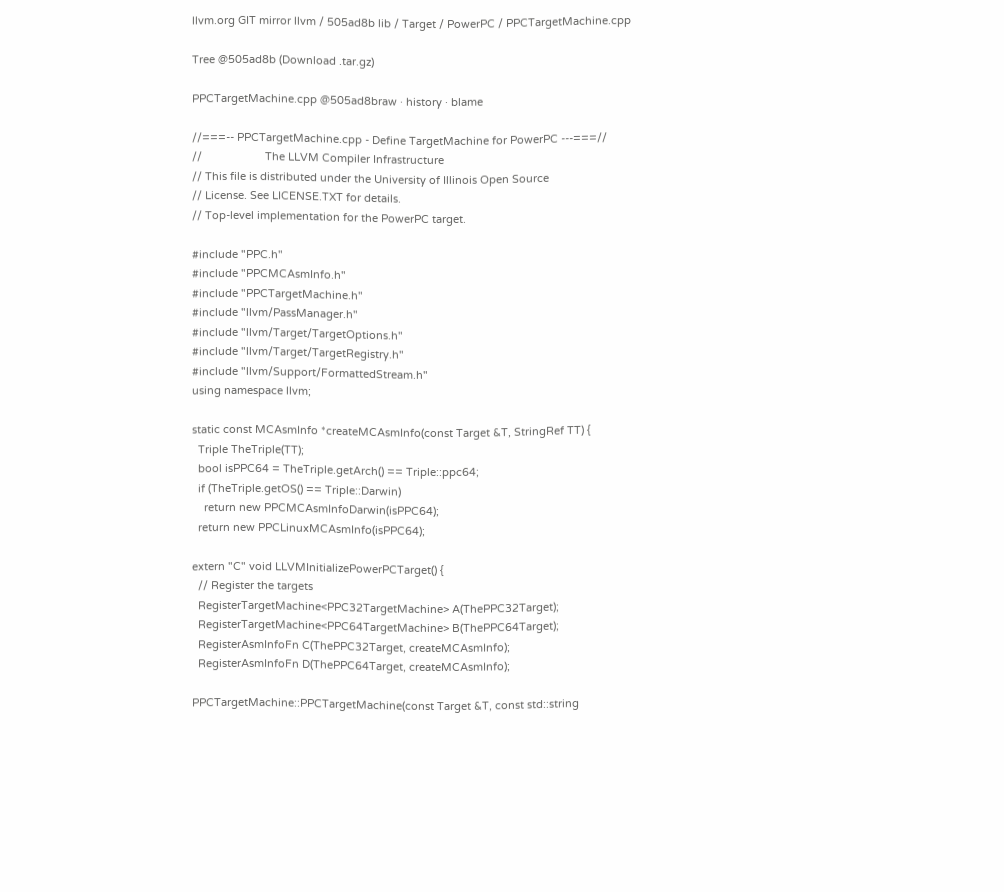llvm.org GIT mirror llvm / 505ad8b lib / Target / PowerPC / PPCTargetMachine.cpp

Tree @505ad8b (Download .tar.gz)

PPCTargetMachine.cpp @505ad8braw · history · blame

//===-- PPCTargetMachine.cpp - Define TargetMachine for PowerPC ---===//
//                     The LLVM Compiler Infrastructure
// This file is distributed under the University of Illinois Open Source
// License. See LICENSE.TXT for details.
// Top-level implementation for the PowerPC target.

#include "PPC.h"
#include "PPCMCAsmInfo.h"
#include "PPCTargetMachine.h"
#include "llvm/PassManager.h"
#include "llvm/Target/TargetOptions.h"
#include "llvm/Target/TargetRegistry.h"
#include "llvm/Support/FormattedStream.h"
using namespace llvm;

static const MCAsmInfo *createMCAsmInfo(const Target &T, StringRef TT) {
  Triple TheTriple(TT);
  bool isPPC64 = TheTriple.getArch() == Triple::ppc64;
  if (TheTriple.getOS() == Triple::Darwin)
    return new PPCMCAsmInfoDarwin(isPPC64);
  return new PPCLinuxMCAsmInfo(isPPC64);

extern "C" void LLVMInitializePowerPCTarget() {
  // Register the targets
  RegisterTargetMachine<PPC32TargetMachine> A(ThePPC32Target);
  RegisterTargetMachine<PPC64TargetMachine> B(ThePPC64Target);
  RegisterAsmInfoFn C(ThePPC32Target, createMCAsmInfo);
  RegisterAsmInfoFn D(ThePPC64Target, createMCAsmInfo);

PPCTargetMachine::PPCTargetMachine(const Target &T, const std::string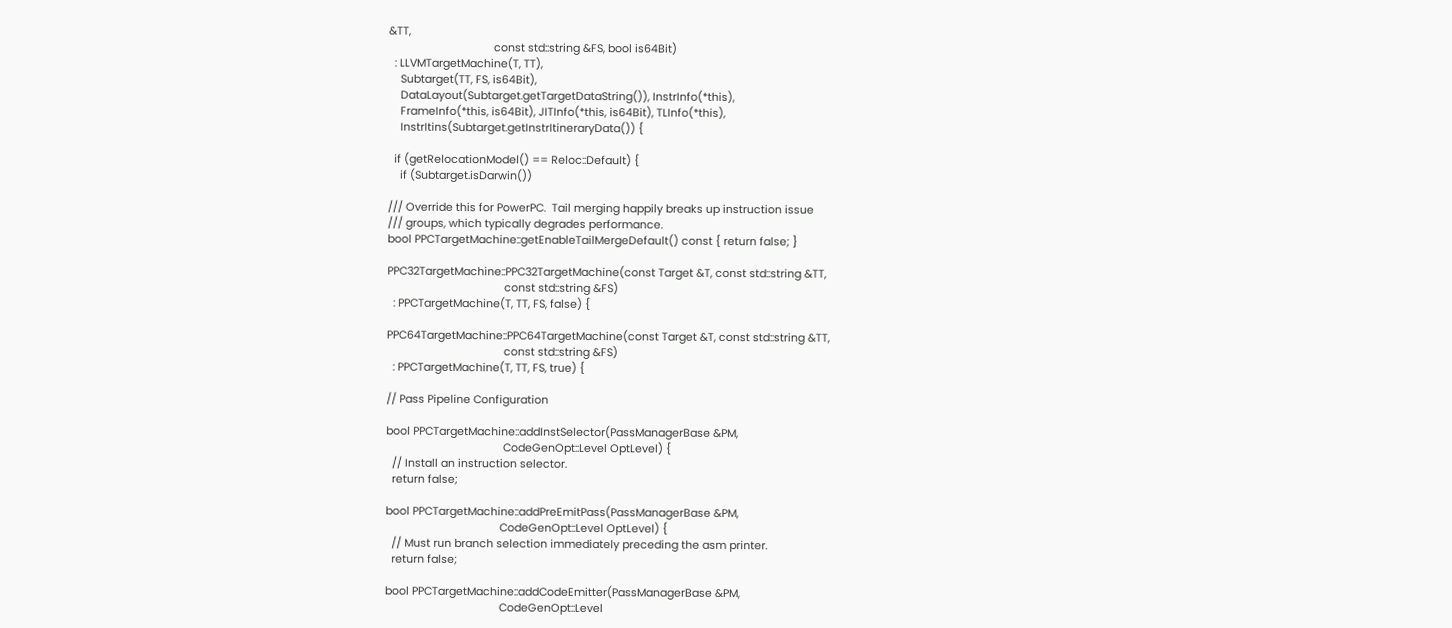&TT,
                                   const std::string &FS, bool is64Bit)
  : LLVMTargetMachine(T, TT),
    Subtarget(TT, FS, is64Bit),
    DataLayout(Subtarget.getTargetDataString()), InstrInfo(*this),
    FrameInfo(*this, is64Bit), JITInfo(*this, is64Bit), TLInfo(*this),
    InstrItins(Subtarget.getInstrItineraryData()) {

  if (getRelocationModel() == Reloc::Default) {
    if (Subtarget.isDarwin())

/// Override this for PowerPC.  Tail merging happily breaks up instruction issue
/// groups, which typically degrades performance.
bool PPCTargetMachine::getEnableTailMergeDefault() const { return false; }

PPC32TargetMachine::PPC32TargetMachine(const Target &T, const std::string &TT,
                                       const std::string &FS)
  : PPCTargetMachine(T, TT, FS, false) {

PPC64TargetMachine::PPC64TargetMachine(const Target &T, const std::string &TT,
                                       const std::string &FS)
  : PPCTargetMachine(T, TT, FS, true) {

// Pass Pipeline Configuration

bool PPCTargetMachine::addInstSelector(PassManagerBase &PM,
                                       CodeGenOpt::Level OptLevel) {
  // Install an instruction selector.
  return false;

bool PPCTargetMachine::addPreEmitPass(PassManagerBase &PM,
                                      CodeGenOpt::Level OptLevel) {
  // Must run branch selection immediately preceding the asm printer.
  return false;

bool PPCTargetMachine::addCodeEmitter(PassManagerBase &PM,
                                      CodeGenOpt::Level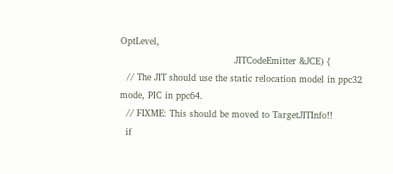OptLevel,
                                      JITCodeEmitter &JCE) {
  // The JIT should use the static relocation model in ppc32 mode, PIC in ppc64.
  // FIXME: This should be moved to TargetJITInfo!!
  if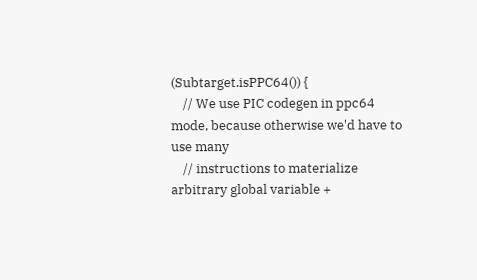(Subtarget.isPPC64()) {
    // We use PIC codegen in ppc64 mode, because otherwise we'd have to use many
    // instructions to materialize arbitrary global variable +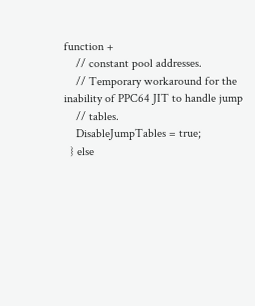function +
    // constant pool addresses.
    // Temporary workaround for the inability of PPC64 JIT to handle jump
    // tables.
    DisableJumpTables = true;
  } else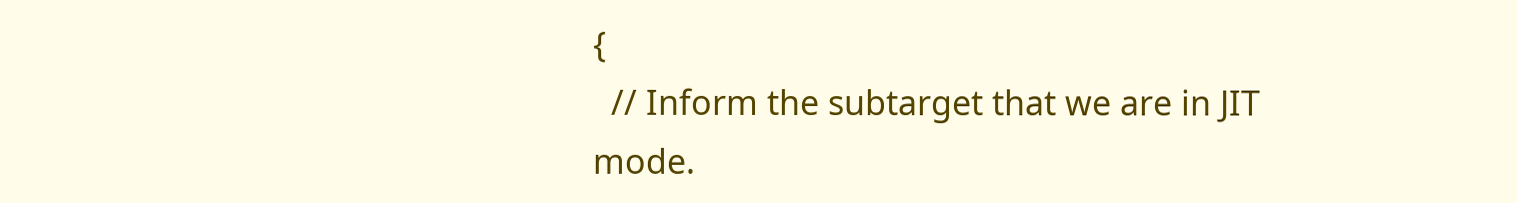{
  // Inform the subtarget that we are in JIT mode.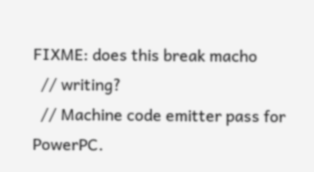FIXME: does this break macho
  // writing?
  // Machine code emitter pass for PowerPC.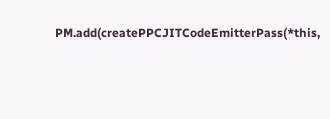PM.add(createPPCJITCodeEmitterPass(*this,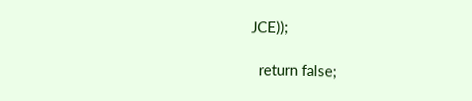JCE));

  return false;